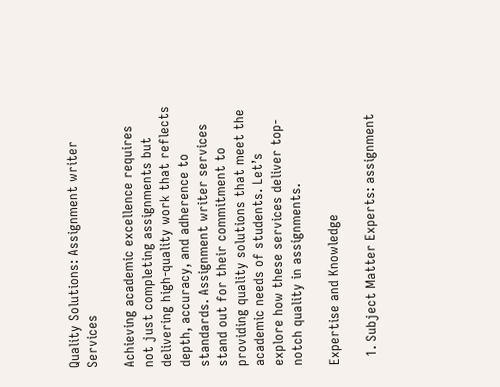Quality Solutions: Assignment writer Services

Achieving academic excellence requires not just completing assignments but delivering high-quality work that reflects depth, accuracy, and adherence to standards. Assignment writer services stand out for their commitment to providing quality solutions that meet the academic needs of students. Let’s explore how these services deliver top-notch quality in assignments.

Expertise and Knowledge

  1. Subject Matter Experts: assignment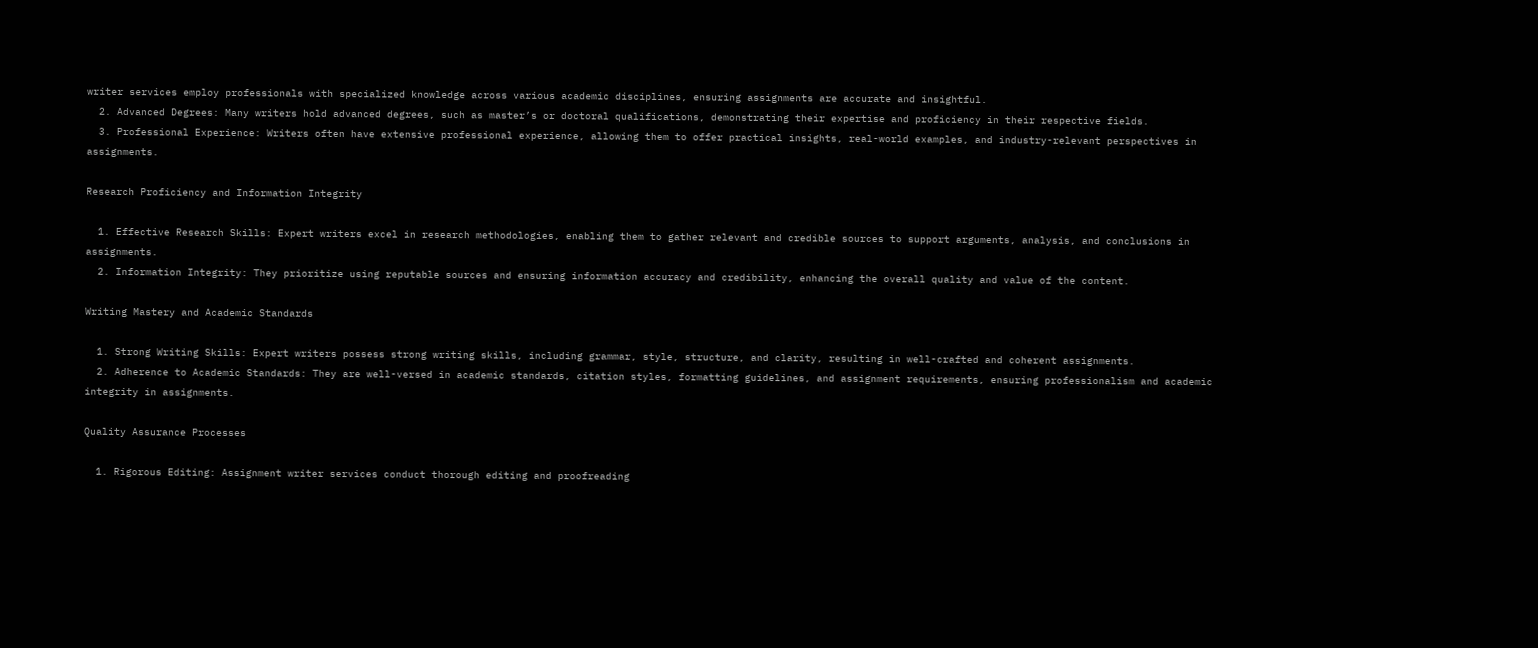writer services employ professionals with specialized knowledge across various academic disciplines, ensuring assignments are accurate and insightful.
  2. Advanced Degrees: Many writers hold advanced degrees, such as master’s or doctoral qualifications, demonstrating their expertise and proficiency in their respective fields.
  3. Professional Experience: Writers often have extensive professional experience, allowing them to offer practical insights, real-world examples, and industry-relevant perspectives in assignments.

Research Proficiency and Information Integrity

  1. Effective Research Skills: Expert writers excel in research methodologies, enabling them to gather relevant and credible sources to support arguments, analysis, and conclusions in assignments.
  2. Information Integrity: They prioritize using reputable sources and ensuring information accuracy and credibility, enhancing the overall quality and value of the content.

Writing Mastery and Academic Standards

  1. Strong Writing Skills: Expert writers possess strong writing skills, including grammar, style, structure, and clarity, resulting in well-crafted and coherent assignments.
  2. Adherence to Academic Standards: They are well-versed in academic standards, citation styles, formatting guidelines, and assignment requirements, ensuring professionalism and academic integrity in assignments.

Quality Assurance Processes

  1. Rigorous Editing: Assignment writer services conduct thorough editing and proofreading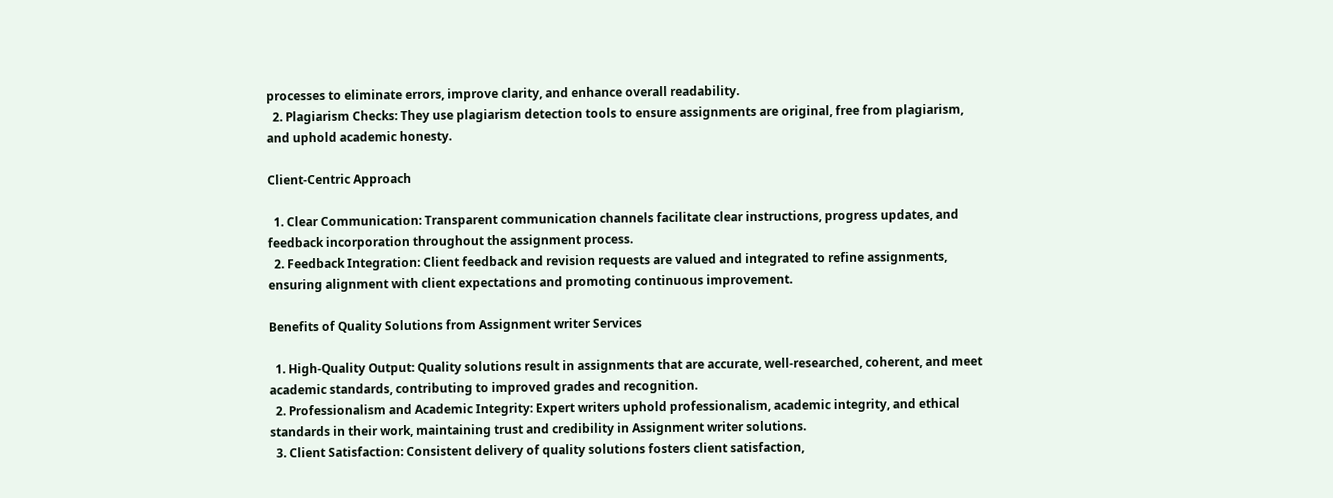processes to eliminate errors, improve clarity, and enhance overall readability.
  2. Plagiarism Checks: They use plagiarism detection tools to ensure assignments are original, free from plagiarism, and uphold academic honesty.

Client-Centric Approach

  1. Clear Communication: Transparent communication channels facilitate clear instructions, progress updates, and feedback incorporation throughout the assignment process.
  2. Feedback Integration: Client feedback and revision requests are valued and integrated to refine assignments, ensuring alignment with client expectations and promoting continuous improvement.

Benefits of Quality Solutions from Assignment writer Services

  1. High-Quality Output: Quality solutions result in assignments that are accurate, well-researched, coherent, and meet academic standards, contributing to improved grades and recognition.
  2. Professionalism and Academic Integrity: Expert writers uphold professionalism, academic integrity, and ethical standards in their work, maintaining trust and credibility in Assignment writer solutions.
  3. Client Satisfaction: Consistent delivery of quality solutions fosters client satisfaction,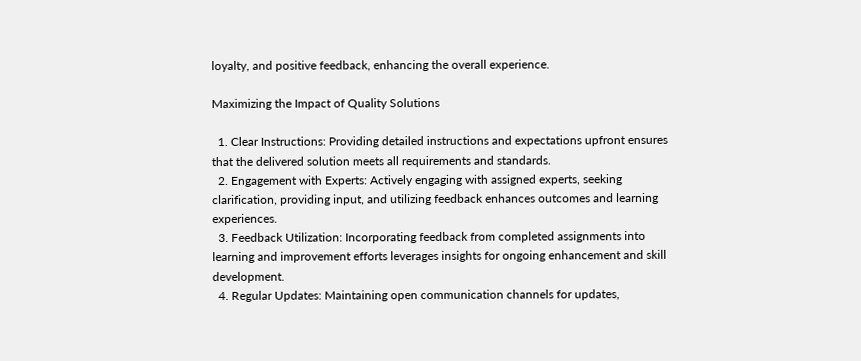loyalty, and positive feedback, enhancing the overall experience.

Maximizing the Impact of Quality Solutions

  1. Clear Instructions: Providing detailed instructions and expectations upfront ensures that the delivered solution meets all requirements and standards.
  2. Engagement with Experts: Actively engaging with assigned experts, seeking clarification, providing input, and utilizing feedback enhances outcomes and learning experiences.
  3. Feedback Utilization: Incorporating feedback from completed assignments into learning and improvement efforts leverages insights for ongoing enhancement and skill development.
  4. Regular Updates: Maintaining open communication channels for updates,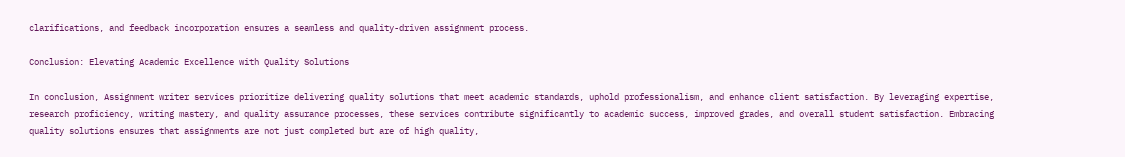clarifications, and feedback incorporation ensures a seamless and quality-driven assignment process.

Conclusion: Elevating Academic Excellence with Quality Solutions

In conclusion, Assignment writer services prioritize delivering quality solutions that meet academic standards, uphold professionalism, and enhance client satisfaction. By leveraging expertise, research proficiency, writing mastery, and quality assurance processes, these services contribute significantly to academic success, improved grades, and overall student satisfaction. Embracing quality solutions ensures that assignments are not just completed but are of high quality,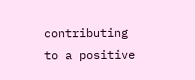contributing to a positive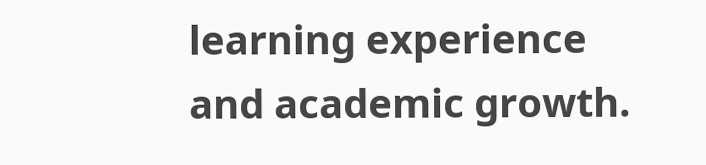learning experience and academic growth.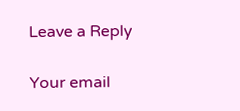Leave a Reply

Your email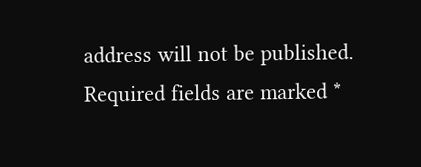address will not be published. Required fields are marked *